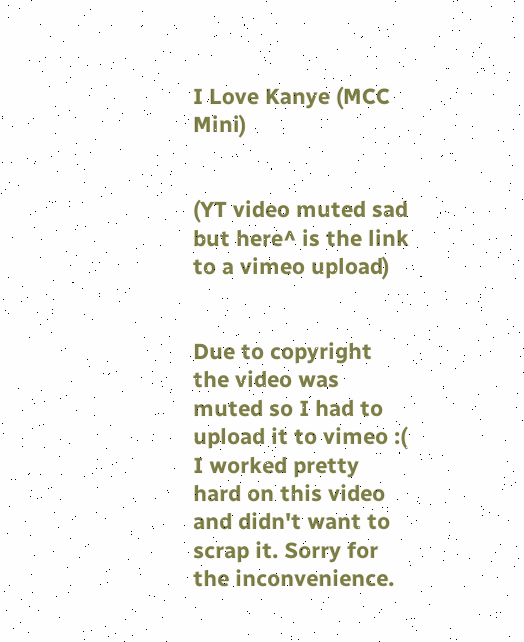I Love Kanye (MCC Mini)


(YT video muted sad but here^ is the link to a vimeo upload)


Due to copyright the video was muted so I had to upload it to vimeo :(  I worked pretty hard on this video and didn't want to scrap it. Sorry for the inconvenience.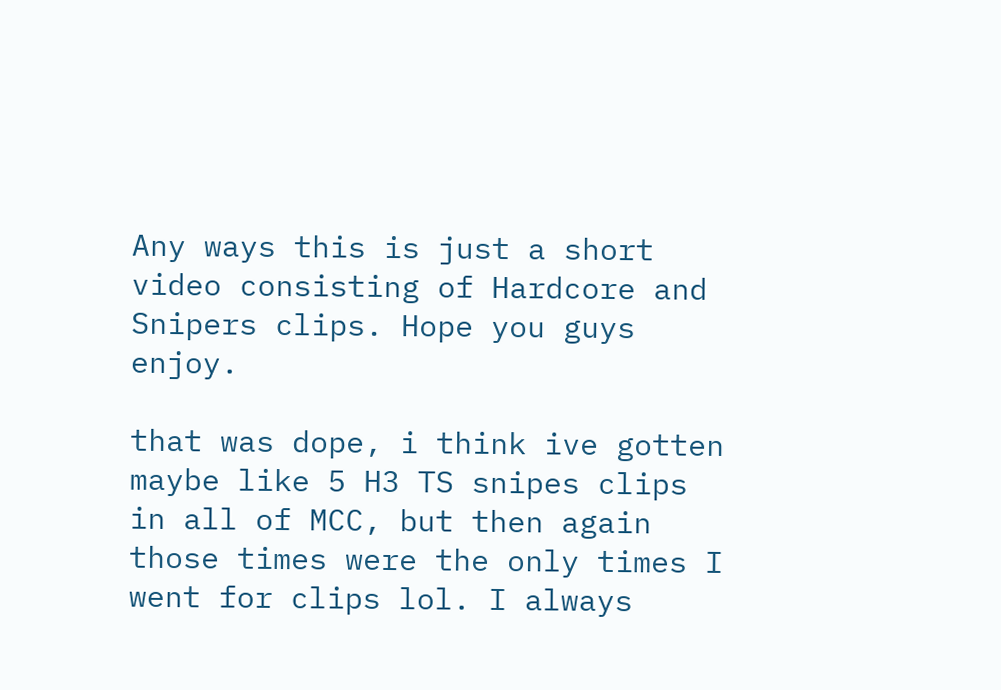Any ways this is just a short video consisting of Hardcore and Snipers clips. Hope you guys enjoy.

that was dope, i think ive gotten maybe like 5 H3 TS snipes clips in all of MCC, but then again those times were the only times I went for clips lol. I always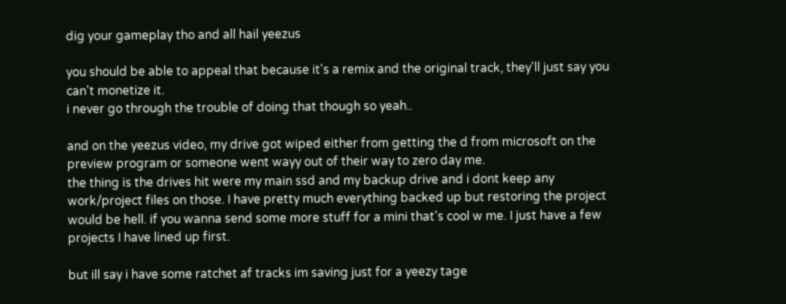dig your gameplay tho and all hail yeezus

you should be able to appeal that because it's a remix and the original track, they'll just say you can't monetize it.
i never go through the trouble of doing that though so yeah..

and on the yeezus video, my drive got wiped either from getting the d from microsoft on the preview program or someone went wayy out of their way to zero day me.
the thing is the drives hit were my main ssd and my backup drive and i dont keep any work/project files on those. I have pretty much everything backed up but restoring the project would be hell. if you wanna send some more stuff for a mini that's cool w me. I just have a few projects I have lined up first.

but ill say i have some ratchet af tracks im saving just for a yeezy tage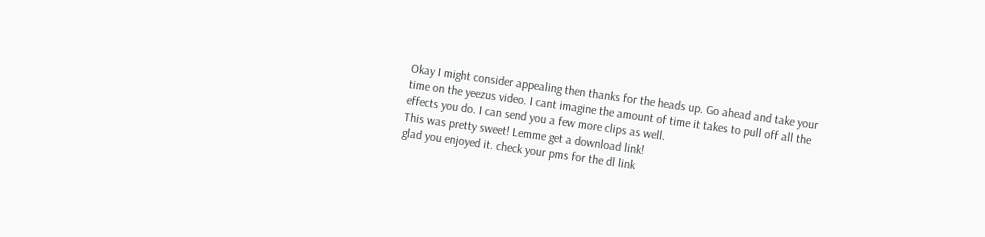Okay I might consider appealing then thanks for the heads up. Go ahead and take your time on the yeezus video. I cant imagine the amount of time it takes to pull off all the effects you do. I can send you a few more clips as well.
This was pretty sweet! Lemme get a download link!
glad you enjoyed it. check your pms for the dl link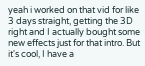yeah i worked on that vid for like 3 days straight, getting the 3D right and I actually bought some new effects just for that intro. But it's cool, I have a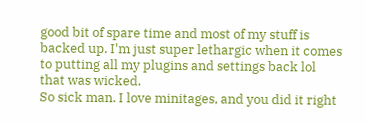good bit of spare time and most of my stuff is backed up. I'm just super lethargic when it comes to putting all my plugins and settings back lol
that was wicked.
So sick man. I love minitages, and you did it right